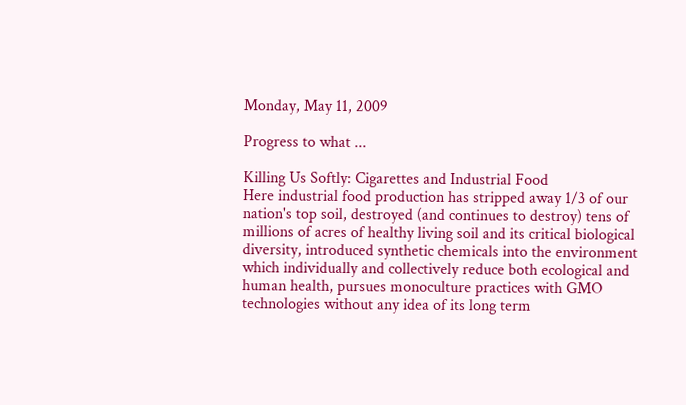Monday, May 11, 2009

Progress to what ...

Killing Us Softly: Cigarettes and Industrial Food
Here industrial food production has stripped away 1/3 of our nation's top soil, destroyed (and continues to destroy) tens of millions of acres of healthy living soil and its critical biological diversity, introduced synthetic chemicals into the environment which individually and collectively reduce both ecological and human health, pursues monoculture practices with GMO technologies without any idea of its long term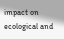impact on ecological and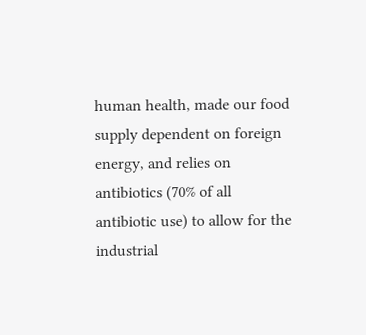human health, made our food supply dependent on foreign energy, and relies on antibiotics (70% of all antibiotic use) to allow for the industrial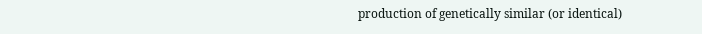production of genetically similar (or identical)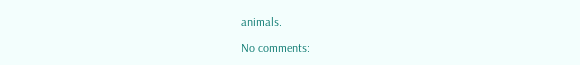animals.

No comments: